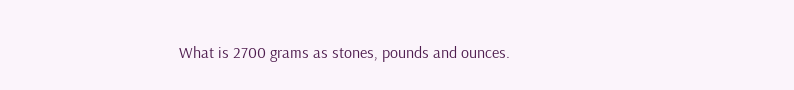What is 2700 grams as stones, pounds and ounces.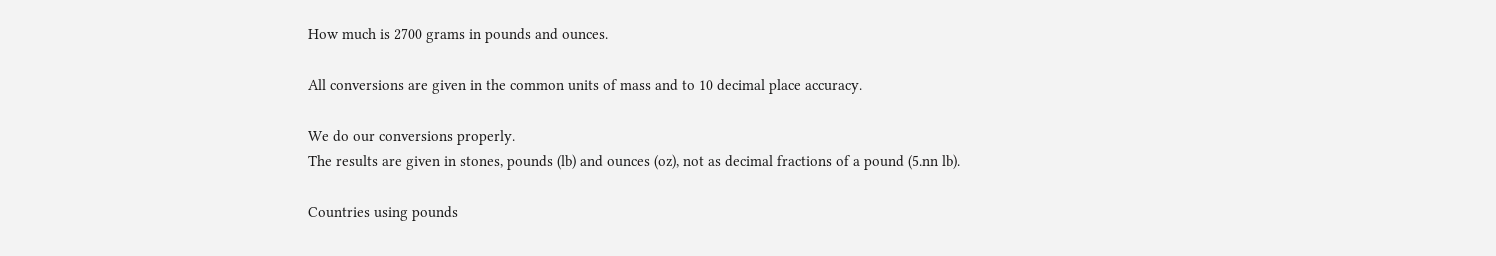How much is 2700 grams in pounds and ounces.

All conversions are given in the common units of mass and to 10 decimal place accuracy.

We do our conversions properly.
The results are given in stones, pounds (lb) and ounces (oz), not as decimal fractions of a pound (5.nn lb).

Countries using pounds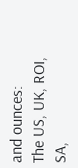and ounces:
The US, UK, ROI, SA,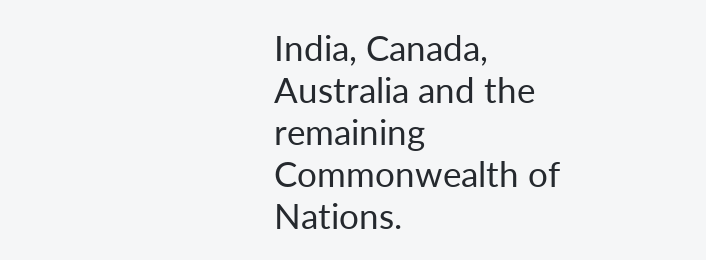India, Canada, Australia and the remaining Commonwealth of Nations.